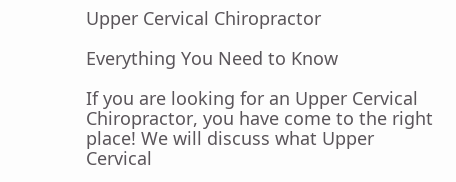Upper Cervical Chiropractor

Everything You Need to Know

If you are looking for an Upper Cervical Chiropractor, you have come to the right place! We will discuss what Upper Cervical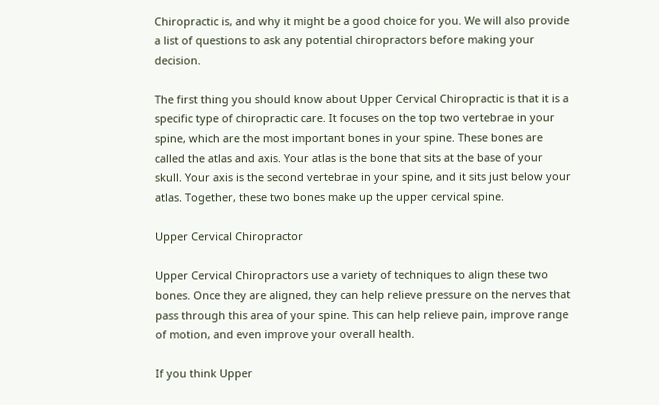Chiropractic is, and why it might be a good choice for you. We will also provide a list of questions to ask any potential chiropractors before making your decision.

The first thing you should know about Upper Cervical Chiropractic is that it is a specific type of chiropractic care. It focuses on the top two vertebrae in your spine, which are the most important bones in your spine. These bones are called the atlas and axis. Your atlas is the bone that sits at the base of your skull. Your axis is the second vertebrae in your spine, and it sits just below your atlas. Together, these two bones make up the upper cervical spine.

Upper Cervical Chiropractor

Upper Cervical Chiropractors use a variety of techniques to align these two bones. Once they are aligned, they can help relieve pressure on the nerves that pass through this area of your spine. This can help relieve pain, improve range of motion, and even improve your overall health.

If you think Upper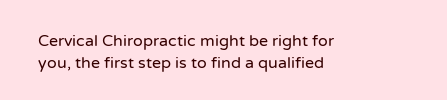Cervical Chiropractic might be right for you, the first step is to find a qualified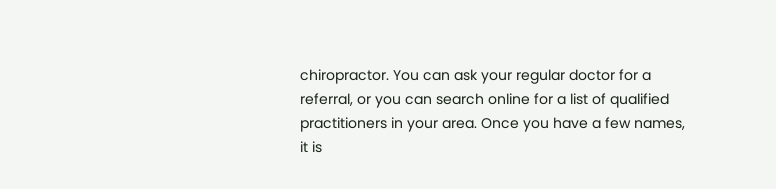chiropractor. You can ask your regular doctor for a referral, or you can search online for a list of qualified practitioners in your area. Once you have a few names, it is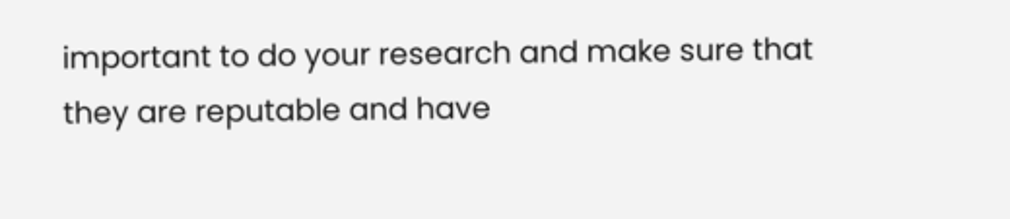important to do your research and make sure that they are reputable and have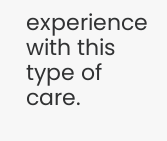experience with this type of care.